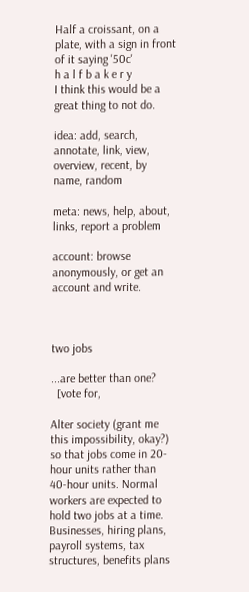Half a croissant, on a plate, with a sign in front of it saying '50c'
h a l f b a k e r y
I think this would be a great thing to not do.

idea: add, search, annotate, link, view, overview, recent, by name, random

meta: news, help, about, links, report a problem

account: browse anonymously, or get an account and write.



two jobs

...are better than one?
  [vote for,

Alter society (grant me this impossibility, okay?) so that jobs come in 20-hour units rather than 40-hour units. Normal workers are expected to hold two jobs at a time. Businesses, hiring plans, payroll systems, tax structures, benefits plans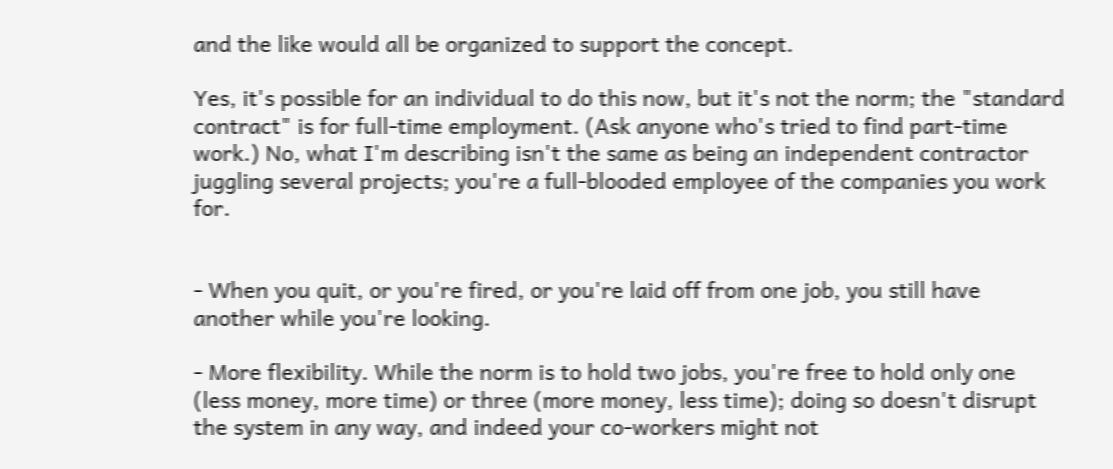and the like would all be organized to support the concept.

Yes, it's possible for an individual to do this now, but it's not the norm; the "standard contract" is for full-time employment. (Ask anyone who's tried to find part-time work.) No, what I'm describing isn't the same as being an independent contractor juggling several projects; you're a full-blooded employee of the companies you work for.


- When you quit, or you're fired, or you're laid off from one job, you still have another while you're looking.

- More flexibility. While the norm is to hold two jobs, you're free to hold only one (less money, more time) or three (more money, less time); doing so doesn't disrupt the system in any way, and indeed your co-workers might not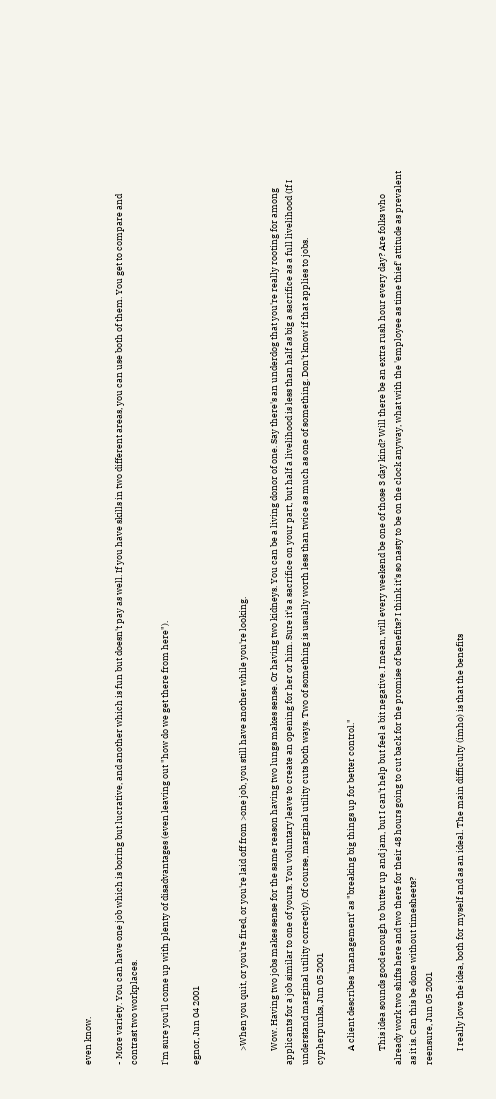even know.

- More variety. You can have one job which is boring but lucrative, and another which is fun but doesn't pay as well. If you have skills in two different areas, you can use both of them. You get to compare and contrast two workplaces.

I'm sure you'll come up with plenty of disadvantages (even leaving out "how do we get there from here").

egnor, Jun 04 2001


       >When you quit, or you're fired, or you're laid off from >one job, you still have another while you're looking.

       Wow. Having two jobs makes sense for the same reason having two lungs makes sense. Or having two kidneys. You can be a living donor of one. Say there's an underdog that you're really rooting for among applicants for a job similar to one of yours. You voluntary leave to create an opening for her or him. Sure it's a sacrifice on your part, but half a livelihood is less than half as big a sacrifice as a full livelihood (If I understand marginal utility correctly). Of course, marginal utility cuts both ways. Two of something is usually worth less than twice as much as one of something. Don't know if that applies to jobs.
cypherpunks, Jun 05 2001

       A client describes 'management' as "breaking big things up for better control."

       This idea sounds good enough to butter up and jam, but I can't help but feel a bit negative. I mean, will every weekend be one of those 3 day kind? Will there be an extra rush hour every day? Are folks who already work two shifts here and two there for their 48 hours going to cut back for the promise of benefits? I think it's so nasty to be on the clock anyway, what with the 'employee as time thief' attitude as prevalent as it is. Can this be done without timesheets?
reensure, Jun 05 2001

       I really love the idea, both for myself and as an ideal. The main difficulty (imho) is that the benefits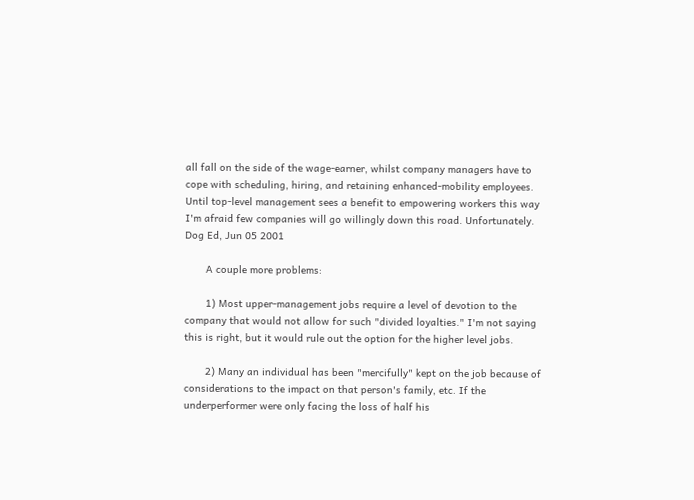all fall on the side of the wage-earner, whilst company managers have to cope with scheduling, hiring, and retaining enhanced-mobility employees. Until top-level management sees a benefit to empowering workers this way I'm afraid few companies will go willingly down this road. Unfortunately.
Dog Ed, Jun 05 2001

       A couple more problems:

       1) Most upper-management jobs require a level of devotion to the company that would not allow for such "divided loyalties." I'm not saying this is right, but it would rule out the option for the higher level jobs.

       2) Many an individual has been "mercifully" kept on the job because of considerations to the impact on that person's family, etc. If the underperformer were only facing the loss of half his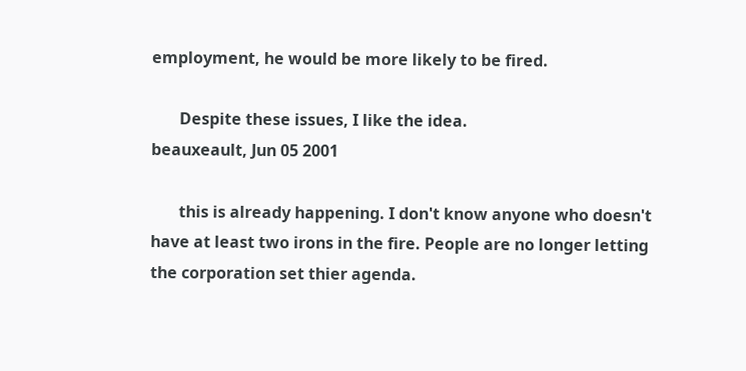employment, he would be more likely to be fired.

       Despite these issues, I like the idea.
beauxeault, Jun 05 2001

       this is already happening. I don't know anyone who doesn't have at least two irons in the fire. People are no longer letting the corporation set thier agenda.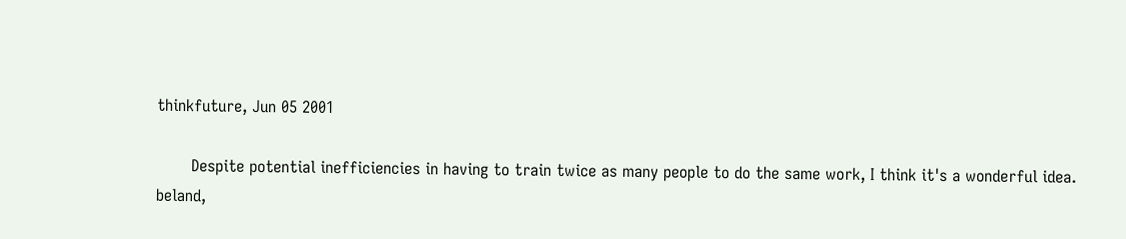thinkfuture, Jun 05 2001

       Despite potential inefficiencies in having to train twice as many people to do the same work, I think it's a wonderful idea.
beland,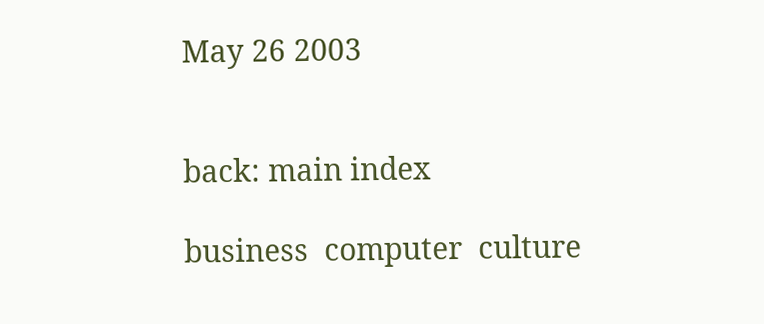May 26 2003


back: main index

business  computer  culture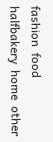fashion  food  halfbakery  home  other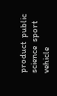product  public  science  sport  vehicle